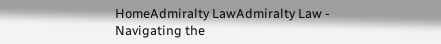HomeAdmiralty LawAdmiralty Law - Navigating the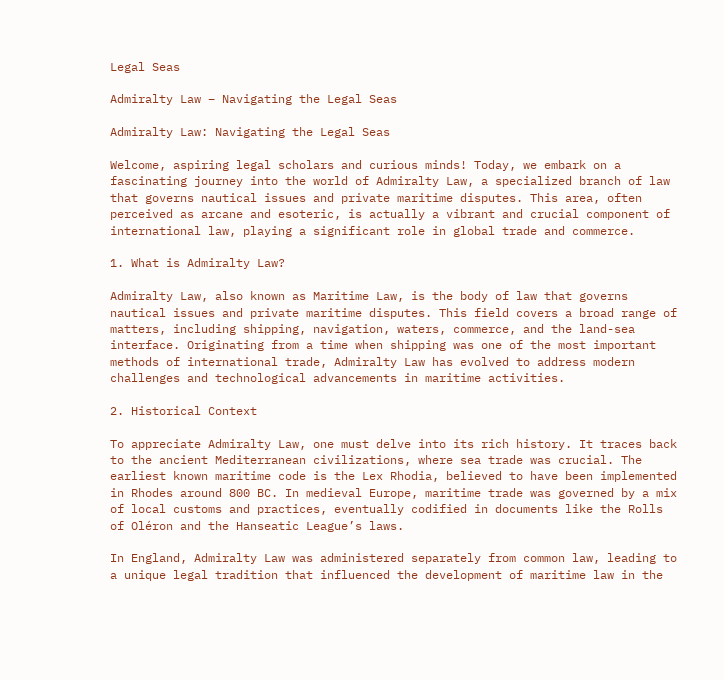Legal Seas

Admiralty Law – Navigating the Legal Seas

Admiralty Law: Navigating the Legal Seas

Welcome, aspiring legal scholars and curious minds! Today, we embark on a fascinating journey into the world of Admiralty Law, a specialized branch of law that governs nautical issues and private maritime disputes. This area, often perceived as arcane and esoteric, is actually a vibrant and crucial component of international law, playing a significant role in global trade and commerce.

1. What is Admiralty Law?

Admiralty Law, also known as Maritime Law, is the body of law that governs nautical issues and private maritime disputes. This field covers a broad range of matters, including shipping, navigation, waters, commerce, and the land-sea interface. Originating from a time when shipping was one of the most important methods of international trade, Admiralty Law has evolved to address modern challenges and technological advancements in maritime activities.

2. Historical Context

To appreciate Admiralty Law, one must delve into its rich history. It traces back to the ancient Mediterranean civilizations, where sea trade was crucial. The earliest known maritime code is the Lex Rhodia, believed to have been implemented in Rhodes around 800 BC. In medieval Europe, maritime trade was governed by a mix of local customs and practices, eventually codified in documents like the Rolls of Oléron and the Hanseatic League’s laws.

In England, Admiralty Law was administered separately from common law, leading to a unique legal tradition that influenced the development of maritime law in the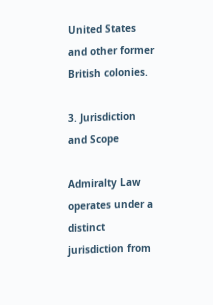United States and other former British colonies.

3. Jurisdiction and Scope

Admiralty Law operates under a distinct jurisdiction from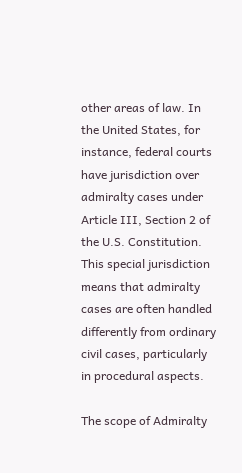other areas of law. In the United States, for instance, federal courts have jurisdiction over admiralty cases under Article III, Section 2 of the U.S. Constitution. This special jurisdiction means that admiralty cases are often handled differently from ordinary civil cases, particularly in procedural aspects.

The scope of Admiralty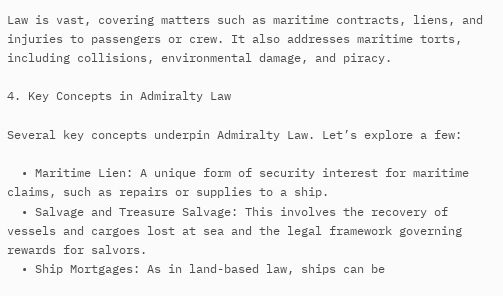Law is vast, covering matters such as maritime contracts, liens, and injuries to passengers or crew. It also addresses maritime torts, including collisions, environmental damage, and piracy.

4. Key Concepts in Admiralty Law

Several key concepts underpin Admiralty Law. Let’s explore a few:

  • Maritime Lien: A unique form of security interest for maritime claims, such as repairs or supplies to a ship.
  • Salvage and Treasure Salvage: This involves the recovery of vessels and cargoes lost at sea and the legal framework governing rewards for salvors.
  • Ship Mortgages: As in land-based law, ships can be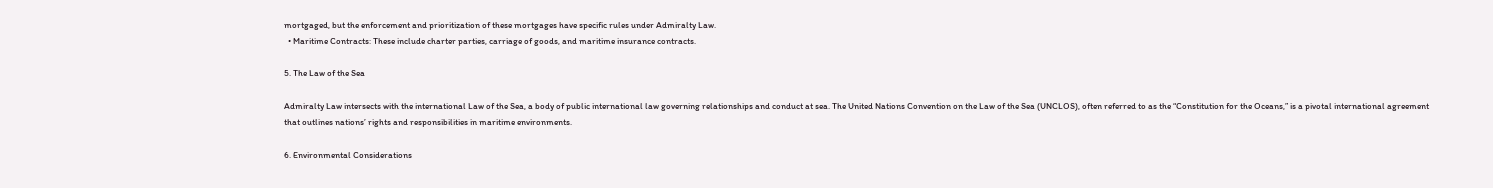mortgaged, but the enforcement and prioritization of these mortgages have specific rules under Admiralty Law.
  • Maritime Contracts: These include charter parties, carriage of goods, and maritime insurance contracts.

5. The Law of the Sea

Admiralty Law intersects with the international Law of the Sea, a body of public international law governing relationships and conduct at sea. The United Nations Convention on the Law of the Sea (UNCLOS), often referred to as the “Constitution for the Oceans,” is a pivotal international agreement that outlines nations’ rights and responsibilities in maritime environments.

6. Environmental Considerations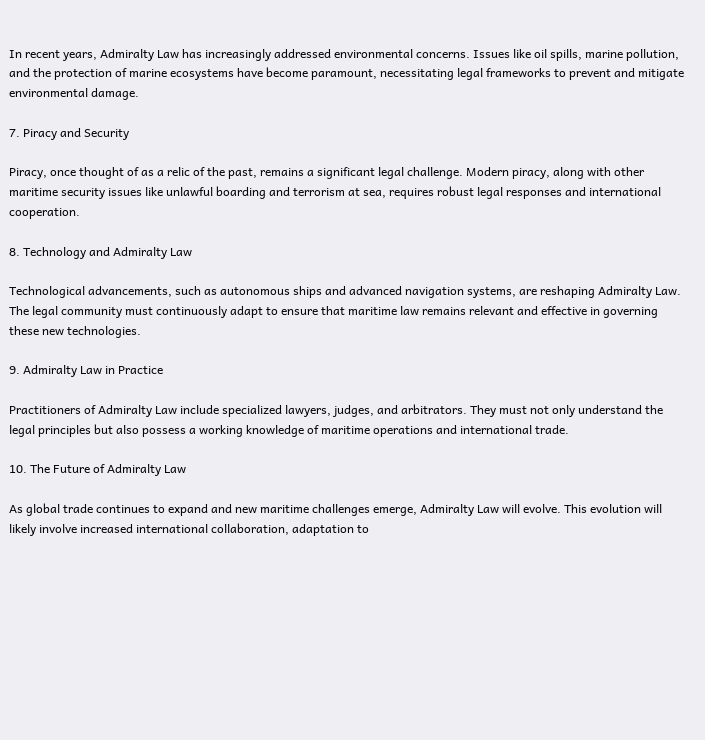In recent years, Admiralty Law has increasingly addressed environmental concerns. Issues like oil spills, marine pollution, and the protection of marine ecosystems have become paramount, necessitating legal frameworks to prevent and mitigate environmental damage.

7. Piracy and Security

Piracy, once thought of as a relic of the past, remains a significant legal challenge. Modern piracy, along with other maritime security issues like unlawful boarding and terrorism at sea, requires robust legal responses and international cooperation.

8. Technology and Admiralty Law

Technological advancements, such as autonomous ships and advanced navigation systems, are reshaping Admiralty Law. The legal community must continuously adapt to ensure that maritime law remains relevant and effective in governing these new technologies.

9. Admiralty Law in Practice

Practitioners of Admiralty Law include specialized lawyers, judges, and arbitrators. They must not only understand the legal principles but also possess a working knowledge of maritime operations and international trade.

10. The Future of Admiralty Law

As global trade continues to expand and new maritime challenges emerge, Admiralty Law will evolve. This evolution will likely involve increased international collaboration, adaptation to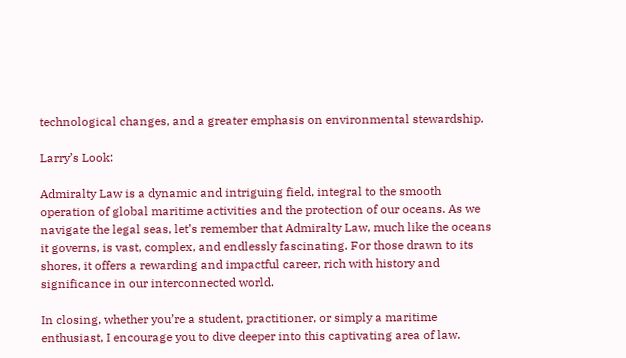technological changes, and a greater emphasis on environmental stewardship.

Larry’s Look:

Admiralty Law is a dynamic and intriguing field, integral to the smooth operation of global maritime activities and the protection of our oceans. As we navigate the legal seas, let’s remember that Admiralty Law, much like the oceans it governs, is vast, complex, and endlessly fascinating. For those drawn to its shores, it offers a rewarding and impactful career, rich with history and significance in our interconnected world.

In closing, whether you’re a student, practitioner, or simply a maritime enthusiast, I encourage you to dive deeper into this captivating area of law.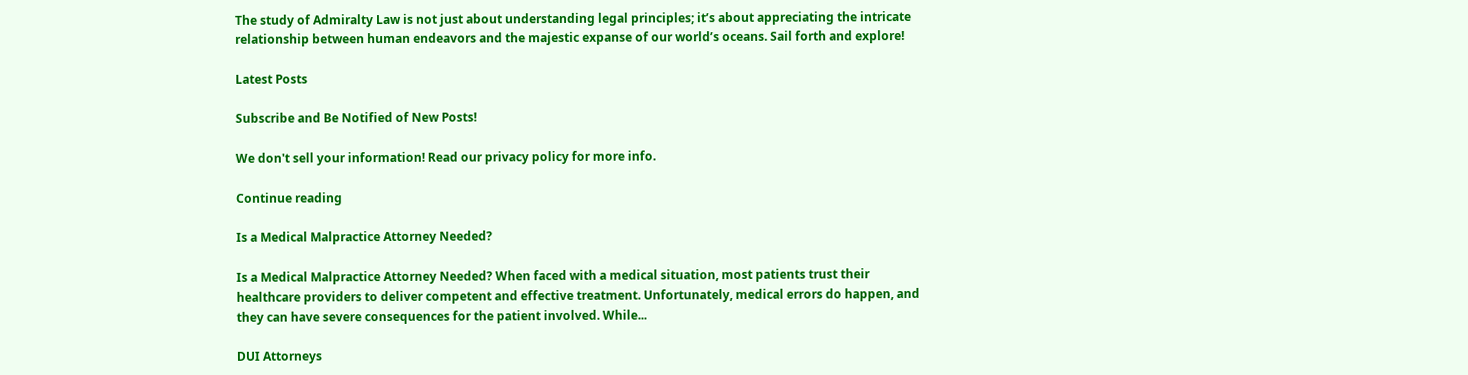The study of Admiralty Law is not just about understanding legal principles; it’s about appreciating the intricate relationship between human endeavors and the majestic expanse of our world’s oceans. Sail forth and explore!

Latest Posts

Subscribe and Be Notified of New Posts!

We don't sell your information! Read our privacy policy for more info.

Continue reading

Is a Medical Malpractice Attorney Needed?

Is a Medical Malpractice Attorney Needed? When faced with a medical situation, most patients trust their healthcare providers to deliver competent and effective treatment. Unfortunately, medical errors do happen, and they can have severe consequences for the patient involved. While...

DUI Attorneys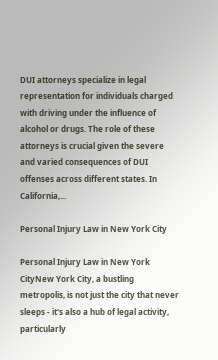DUI attorneys specialize in legal representation for individuals charged with driving under the influence of alcohol or drugs. The role of these attorneys is crucial given the severe and varied consequences of DUI offenses across different states. In California,...

Personal Injury Law in New York City

Personal Injury Law in New York CityNew York City, a bustling metropolis, is not just the city that never sleeps - it's also a hub of legal activity, particularly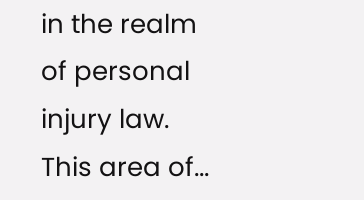in the realm of personal injury law. This area of...